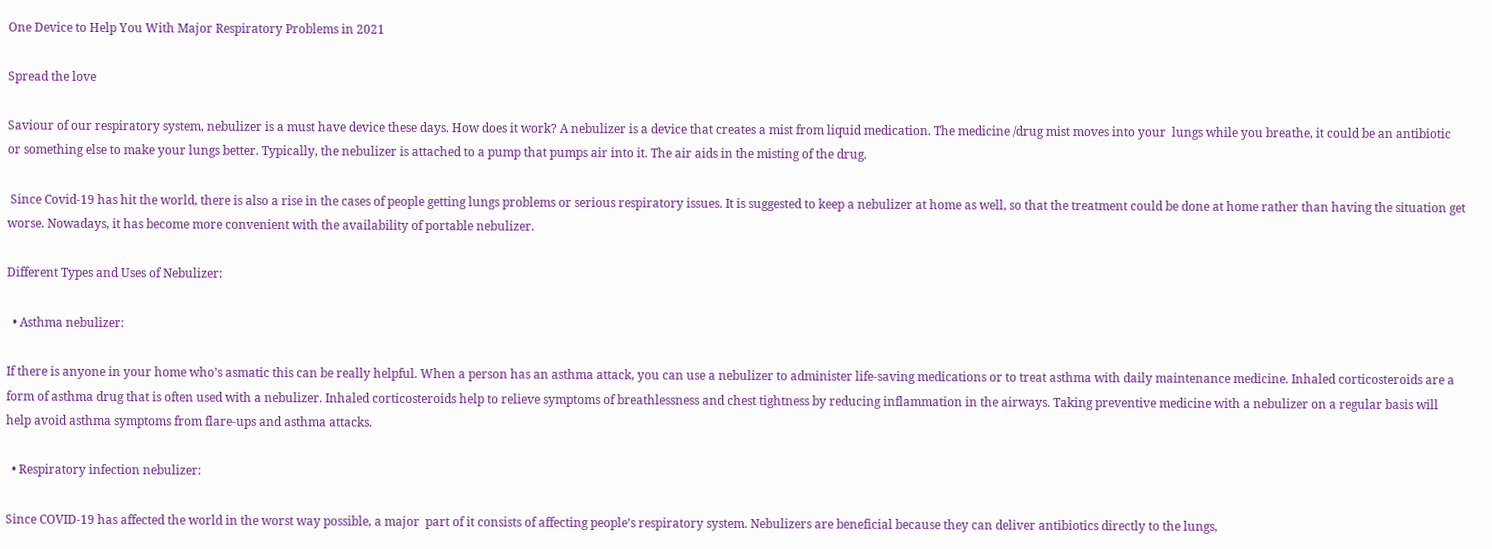One Device to Help You With Major Respiratory Problems in 2021

Spread the love

Saviour of our respiratory system, nebulizer is a must have device these days. How does it work? A nebulizer is a device that creates a mist from liquid medication. The medicine /drug mist moves into your  lungs while you breathe, it could be an antibiotic or something else to make your lungs better. Typically, the nebulizer is attached to a pump that pumps air into it. The air aids in the misting of the drug.

 Since Covid-19 has hit the world, there is also a rise in the cases of people getting lungs problems or serious respiratory issues. It is suggested to keep a nebulizer at home as well, so that the treatment could be done at home rather than having the situation get worse. Nowadays, it has become more convenient with the availability of portable nebulizer.

Different Types and Uses of Nebulizer:

  • Asthma nebulizer:

If there is anyone in your home who’s asmatic this can be really helpful. When a person has an asthma attack, you can use a nebulizer to administer life-saving medications or to treat asthma with daily maintenance medicine. Inhaled corticosteroids are a form of asthma drug that is often used with a nebulizer. Inhaled corticosteroids help to relieve symptoms of breathlessness and chest tightness by reducing inflammation in the airways. Taking preventive medicine with a nebulizer on a regular basis will help avoid asthma symptoms from flare-ups and asthma attacks.

  • Respiratory infection nebulizer:

Since COVID-19 has affected the world in the worst way possible, a major  part of it consists of affecting people’s respiratory system. Nebulizers are beneficial because they can deliver antibiotics directly to the lungs,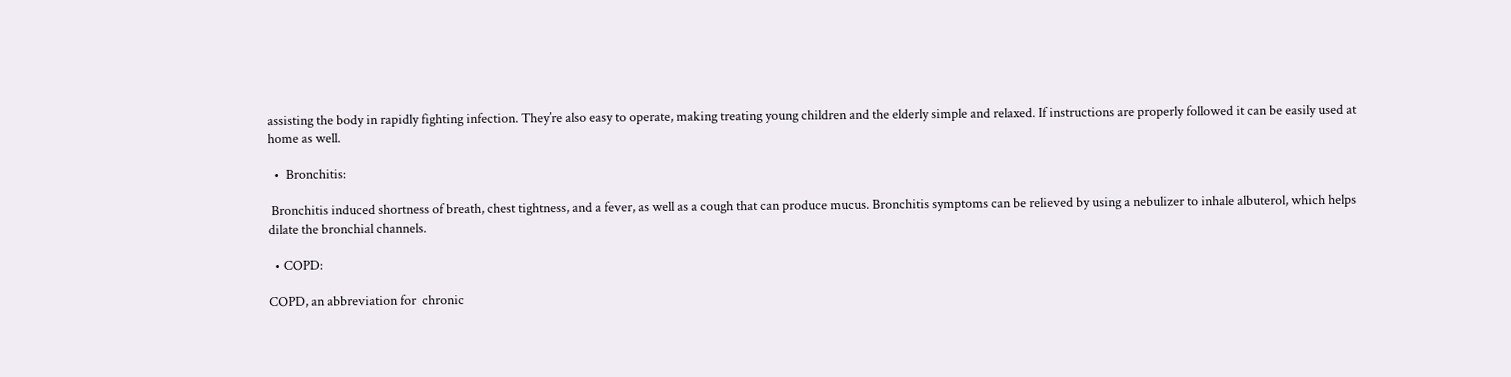assisting the body in rapidly fighting infection. They’re also easy to operate, making treating young children and the elderly simple and relaxed. If instructions are properly followed it can be easily used at home as well.

  •  Bronchitis:

 Bronchitis induced shortness of breath, chest tightness, and a fever, as well as a cough that can produce mucus. Bronchitis symptoms can be relieved by using a nebulizer to inhale albuterol, which helps dilate the bronchial channels.

  • COPD:

COPD, an abbreviation for  chronic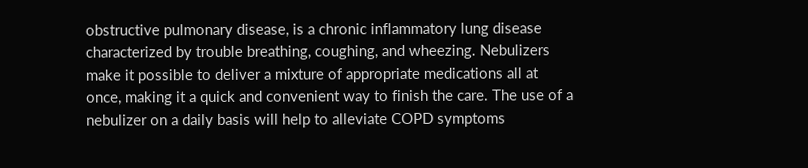obstructive pulmonary disease, is a chronic inflammatory lung disease characterized by trouble breathing, coughing, and wheezing. Nebulizers make it possible to deliver a mixture of appropriate medications all at once, making it a quick and convenient way to finish the care. The use of a nebulizer on a daily basis will help to alleviate COPD symptoms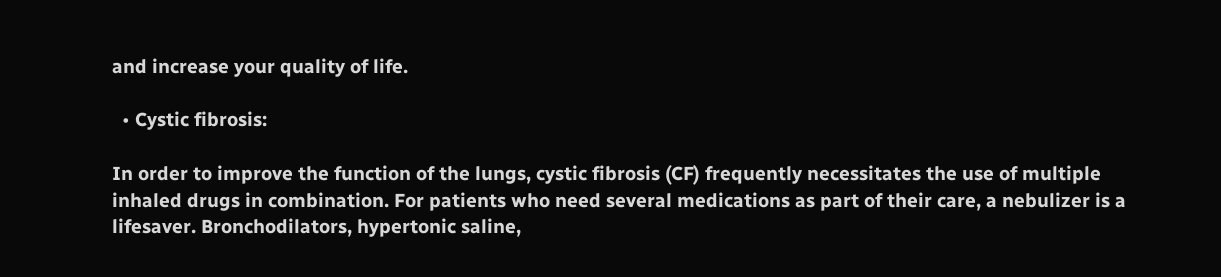and increase your quality of life.

  • Cystic fibrosis:

In order to improve the function of the lungs, cystic fibrosis (CF) frequently necessitates the use of multiple inhaled drugs in combination. For patients who need several medications as part of their care, a nebulizer is a lifesaver. Bronchodilators, hypertonic saline,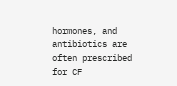hormones, and antibiotics are often prescribed for CF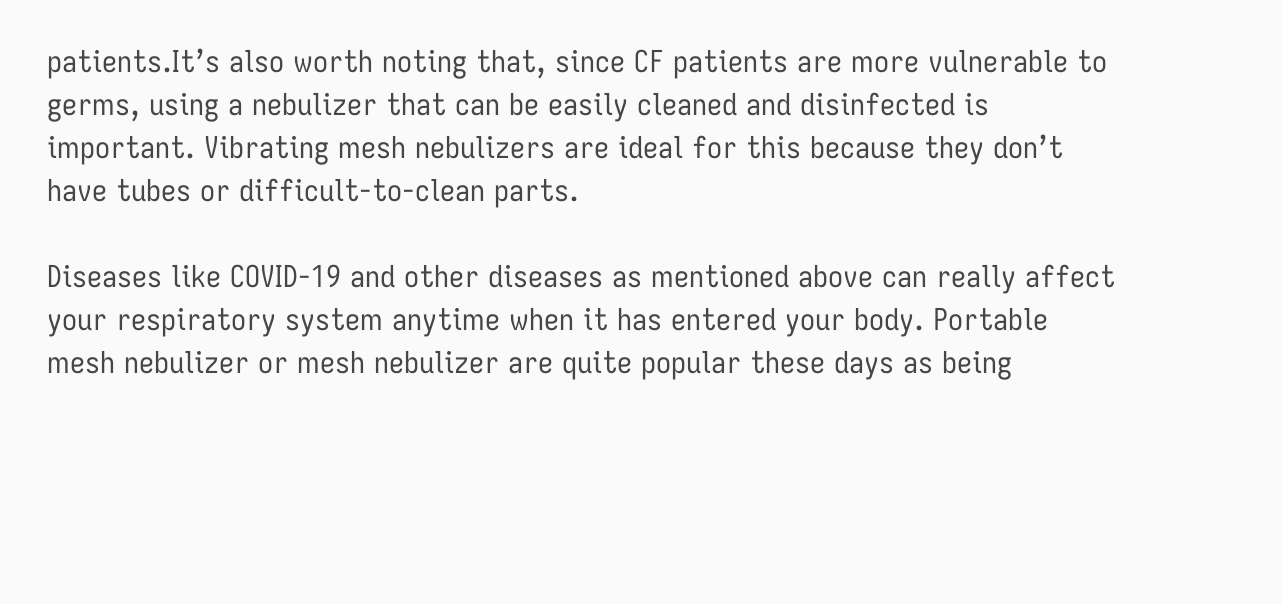patients.It’s also worth noting that, since CF patients are more vulnerable to germs, using a nebulizer that can be easily cleaned and disinfected is important. Vibrating mesh nebulizers are ideal for this because they don’t have tubes or difficult-to-clean parts.

Diseases like COVID-19 and other diseases as mentioned above can really affect your respiratory system anytime when it has entered your body. Portable mesh nebulizer or mesh nebulizer are quite popular these days as being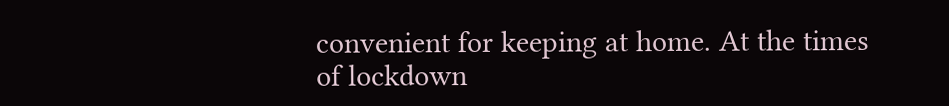convenient for keeping at home. At the times of lockdown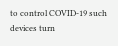to control COVID-19 such devices turn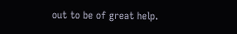out to be of great help.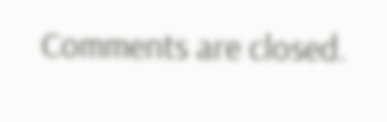Comments are closed.